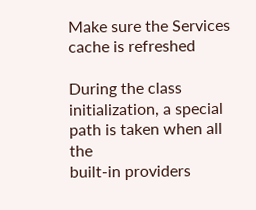Make sure the Services cache is refreshed

During the class initialization, a special path is taken when all the
built-in providers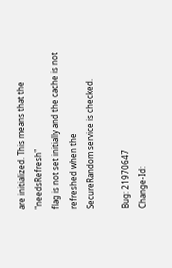are initialized. This means that the "needsRefresh"
flag is not set initially and the cache is not refreshed when the
SecureRandom service is checked.

Bug: 21970647
Change-Id: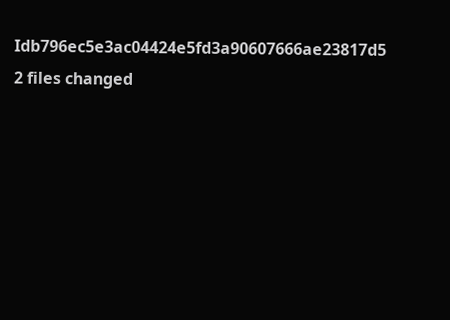Idb796ec5e3ac04424e5fd3a90607666ae23817d5
2 files changed